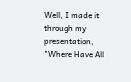Well, I made it through my presentation, "Where Have All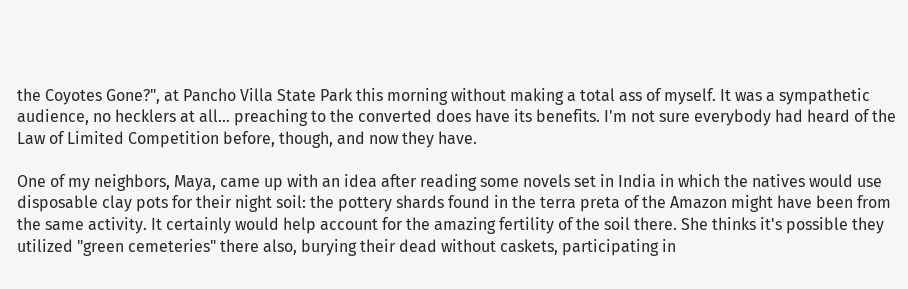the Coyotes Gone?", at Pancho Villa State Park this morning without making a total ass of myself. It was a sympathetic audience, no hecklers at all... preaching to the converted does have its benefits. I'm not sure everybody had heard of the Law of Limited Competition before, though, and now they have.

One of my neighbors, Maya, came up with an idea after reading some novels set in India in which the natives would use disposable clay pots for their night soil: the pottery shards found in the terra preta of the Amazon might have been from the same activity. It certainly would help account for the amazing fertility of the soil there. She thinks it's possible they utilized "green cemeteries" there also, burying their dead without caskets, participating in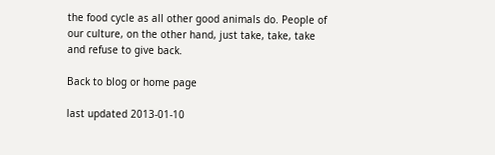the food cycle as all other good animals do. People of our culture, on the other hand, just take, take, take and refuse to give back.

Back to blog or home page

last updated 2013-01-10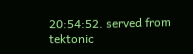20:54:52. served from tektonic